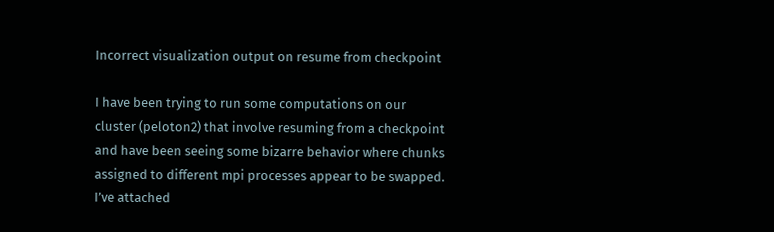Incorrect visualization output on resume from checkpoint

I have been trying to run some computations on our cluster (peloton2) that involve resuming from a checkpoint and have been seeing some bizarre behavior where chunks assigned to different mpi processes appear to be swapped. I’ve attached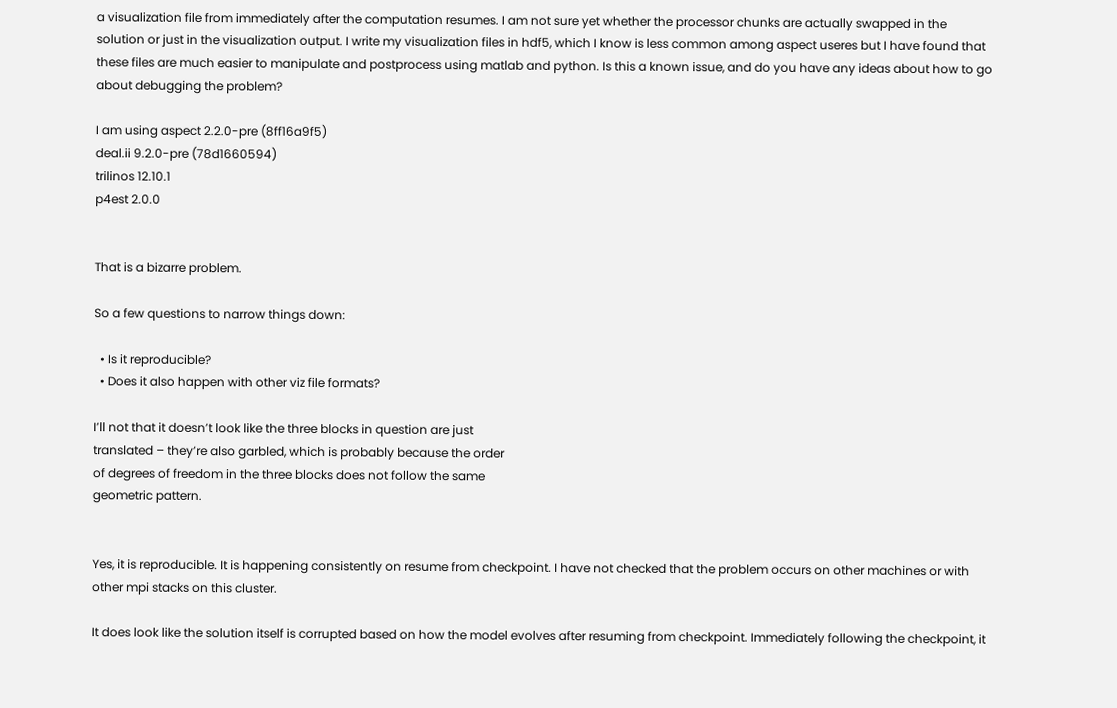a visualization file from immediately after the computation resumes. I am not sure yet whether the processor chunks are actually swapped in the solution or just in the visualization output. I write my visualization files in hdf5, which I know is less common among aspect useres but I have found that these files are much easier to manipulate and postprocess using matlab and python. Is this a known issue, and do you have any ideas about how to go about debugging the problem?

I am using aspect 2.2.0-pre (8ff16a9f5)
deal.ii 9.2.0-pre (78d1660594)
trilinos 12.10.1
p4est 2.0.0


That is a bizarre problem.

So a few questions to narrow things down:

  • Is it reproducible?
  • Does it also happen with other viz file formats?

I’ll not that it doesn’t look like the three blocks in question are just
translated – they’re also garbled, which is probably because the order
of degrees of freedom in the three blocks does not follow the same
geometric pattern.


Yes, it is reproducible. It is happening consistently on resume from checkpoint. I have not checked that the problem occurs on other machines or with other mpi stacks on this cluster.

It does look like the solution itself is corrupted based on how the model evolves after resuming from checkpoint. Immediately following the checkpoint, it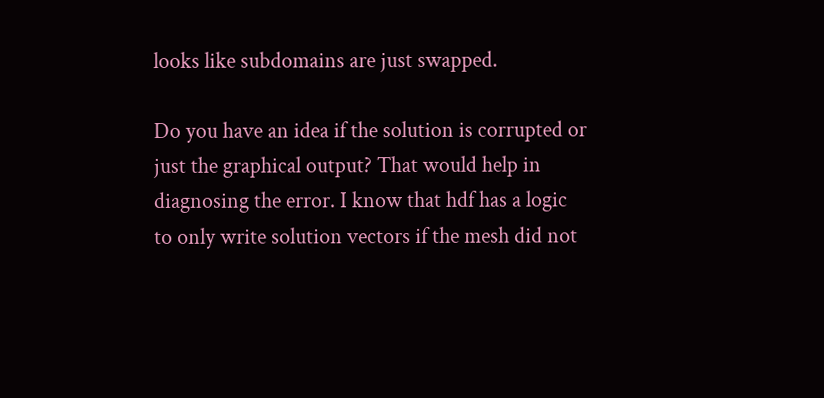looks like subdomains are just swapped.

Do you have an idea if the solution is corrupted or just the graphical output? That would help in diagnosing the error. I know that hdf has a logic to only write solution vectors if the mesh did not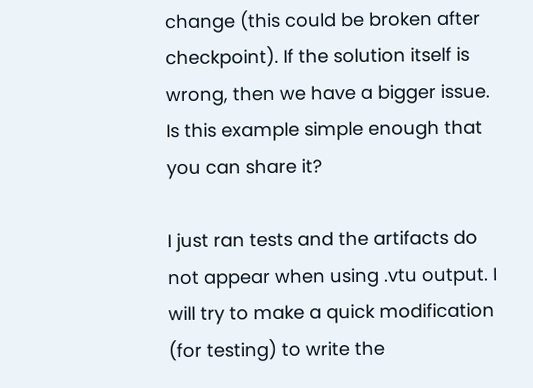change (this could be broken after checkpoint). If the solution itself is wrong, then we have a bigger issue. Is this example simple enough that you can share it?

I just ran tests and the artifacts do not appear when using .vtu output. I will try to make a quick modification (for testing) to write the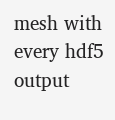mesh with every hdf5 output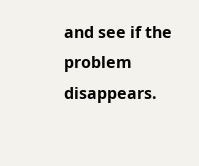and see if the problem disappears.